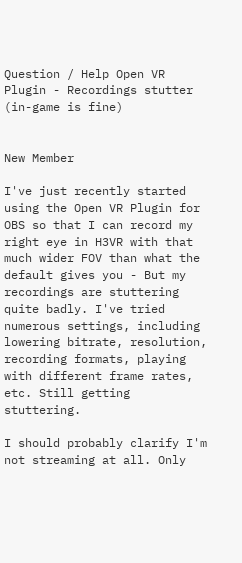Question / Help Open VR Plugin - Recordings stutter (in-game is fine)


New Member

I've just recently started using the Open VR Plugin for OBS so that I can record my right eye in H3VR with that much wider FOV than what the default gives you - But my recordings are stuttering quite badly. I've tried numerous settings, including lowering bitrate, resolution, recording formats, playing with different frame rates, etc. Still getting stuttering.

I should probably clarify I'm not streaming at all. Only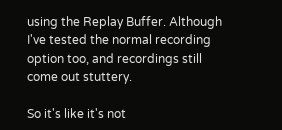using the Replay Buffer. Although I've tested the normal recording option too, and recordings still come out stuttery.

So it's like it's not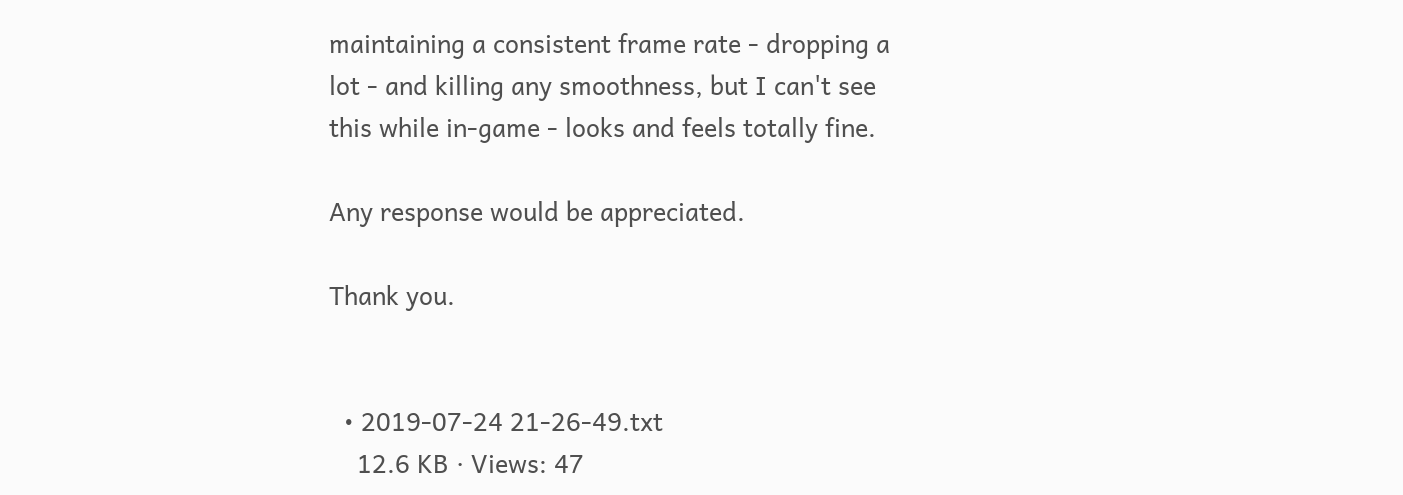maintaining a consistent frame rate - dropping a lot - and killing any smoothness, but I can't see this while in-game - looks and feels totally fine.

Any response would be appreciated.

Thank you.


  • 2019-07-24 21-26-49.txt
    12.6 KB · Views: 47